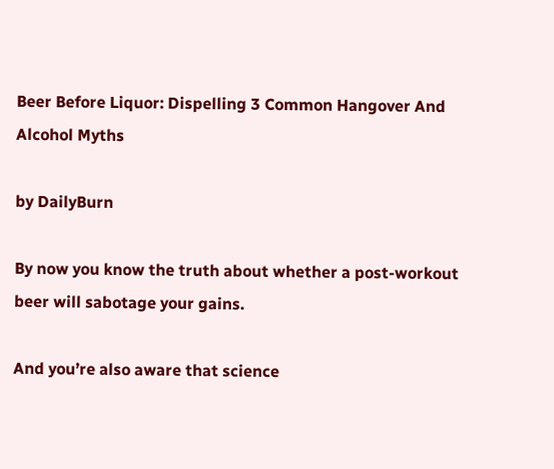Beer Before Liquor: Dispelling 3 Common Hangover And Alcohol Myths

by DailyBurn

By now you know the truth about whether a post-workout beer will sabotage your gains.

And you’re also aware that science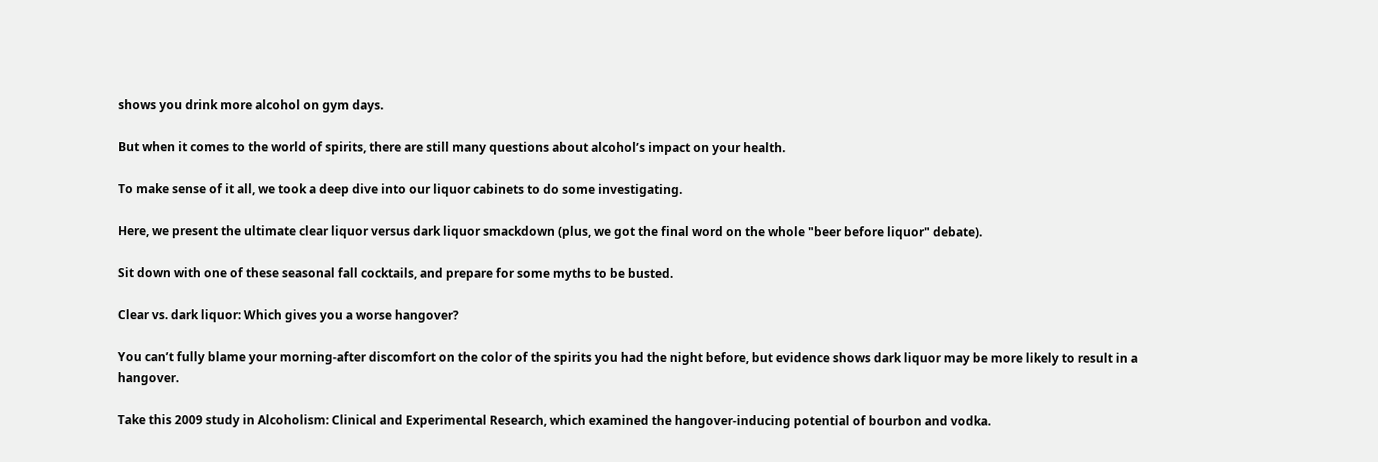shows you drink more alcohol on gym days.

But when it comes to the world of spirits, there are still many questions about alcohol’s impact on your health.

To make sense of it all, we took a deep dive into our liquor cabinets to do some investigating.

Here, we present the ultimate clear liquor versus dark liquor smackdown (plus, we got the final word on the whole "beer before liquor" debate).

Sit down with one of these seasonal fall cocktails, and prepare for some myths to be busted.

Clear vs. dark liquor: Which gives you a worse hangover?

You can’t fully blame your morning-after discomfort on the color of the spirits you had the night before, but evidence shows dark liquor may be more likely to result in a hangover.

Take this 2009 study in Alcoholism: Clinical and Experimental Research, which examined the hangover-inducing potential of bourbon and vodka.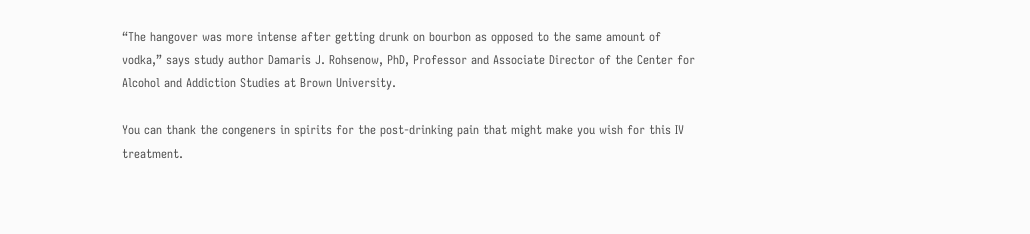“The hangover was more intense after getting drunk on bourbon as opposed to the same amount of vodka,” says study author Damaris J. Rohsenow, PhD, Professor and Associate Director of the Center for Alcohol and Addiction Studies at Brown University.

You can thank the congeners in spirits for the post-drinking pain that might make you wish for this IV treatment.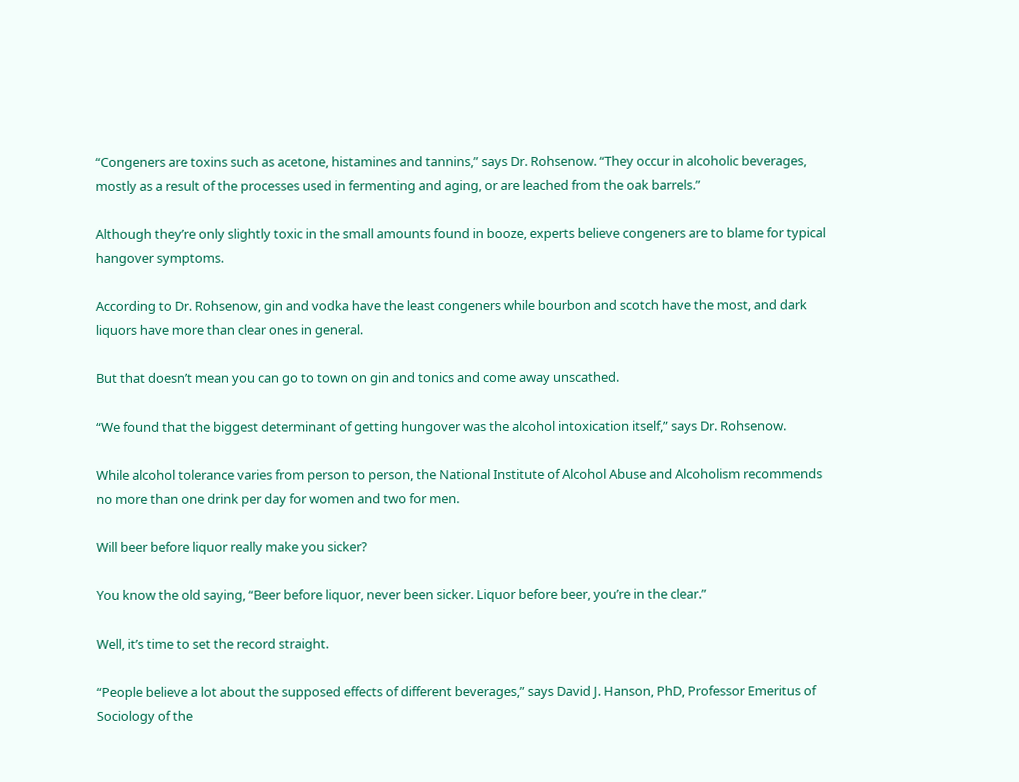“Congeners are toxins such as acetone, histamines and tannins,” says Dr. Rohsenow. “They occur in alcoholic beverages, mostly as a result of the processes used in fermenting and aging, or are leached from the oak barrels.”

Although they’re only slightly toxic in the small amounts found in booze, experts believe congeners are to blame for typical hangover symptoms.

According to Dr. Rohsenow, gin and vodka have the least congeners while bourbon and scotch have the most, and dark liquors have more than clear ones in general.

But that doesn’t mean you can go to town on gin and tonics and come away unscathed.

“We found that the biggest determinant of getting hungover was the alcohol intoxication itself,” says Dr. Rohsenow.

While alcohol tolerance varies from person to person, the National Institute of Alcohol Abuse and Alcoholism recommends no more than one drink per day for women and two for men.

Will beer before liquor really make you sicker?

You know the old saying, “Beer before liquor, never been sicker. Liquor before beer, you’re in the clear.”

Well, it’s time to set the record straight.

“People believe a lot about the supposed effects of different beverages,” says David J. Hanson, PhD, Professor Emeritus of Sociology of the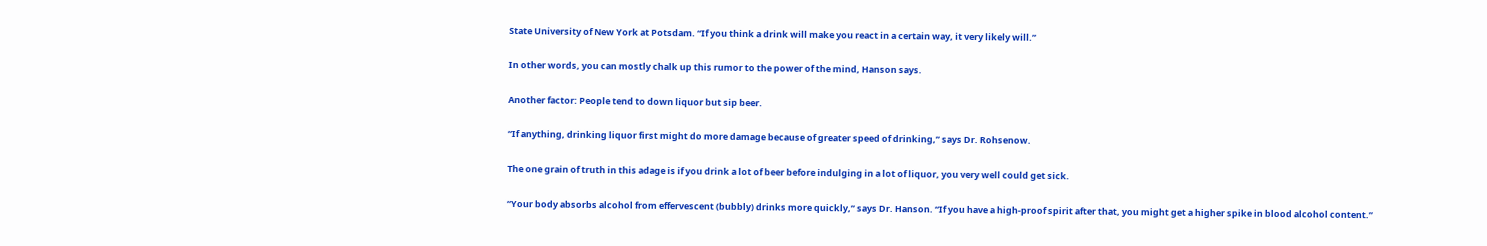State University of New York at Potsdam. “If you think a drink will make you react in a certain way, it very likely will.”

In other words, you can mostly chalk up this rumor to the power of the mind, Hanson says.

Another factor: People tend to down liquor but sip beer.

“If anything, drinking liquor first might do more damage because of greater speed of drinking,” says Dr. Rohsenow.

The one grain of truth in this adage is if you drink a lot of beer before indulging in a lot of liquor, you very well could get sick.

“Your body absorbs alcohol from effervescent (bubbly) drinks more quickly,” says Dr. Hanson. “If you have a high-proof spirit after that, you might get a higher spike in blood alcohol content.”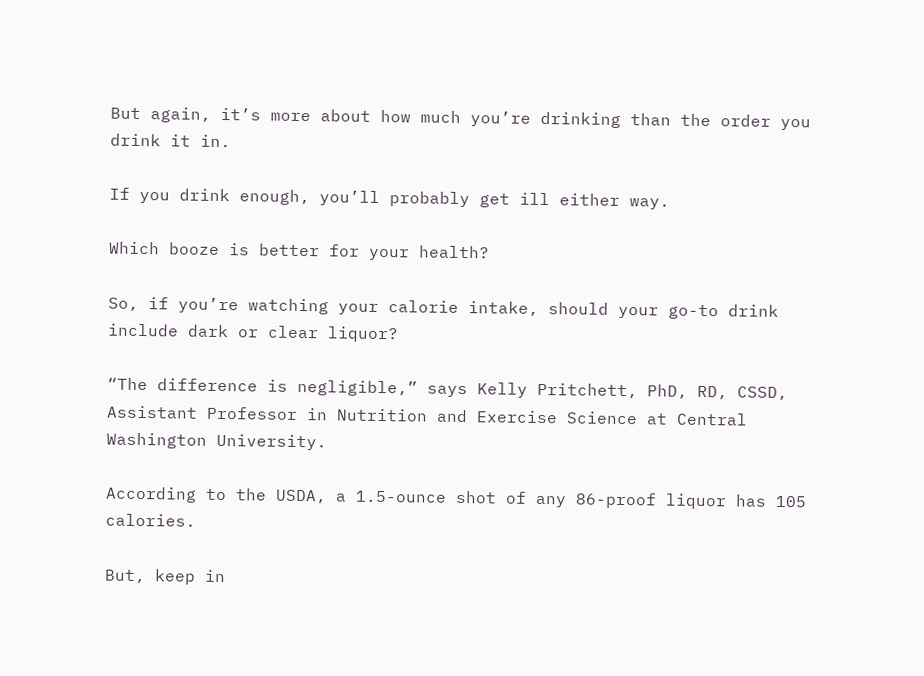But again, it’s more about how much you’re drinking than the order you drink it in.

If you drink enough, you’ll probably get ill either way.

Which booze is better for your health?

So, if you’re watching your calorie intake, should your go-to drink include dark or clear liquor?

“The difference is negligible,” says Kelly Pritchett, PhD, RD, CSSD, Assistant Professor in Nutrition and Exercise Science at Central Washington University.

According to the USDA, a 1.5-ounce shot of any 86-proof liquor has 105 calories.

But, keep in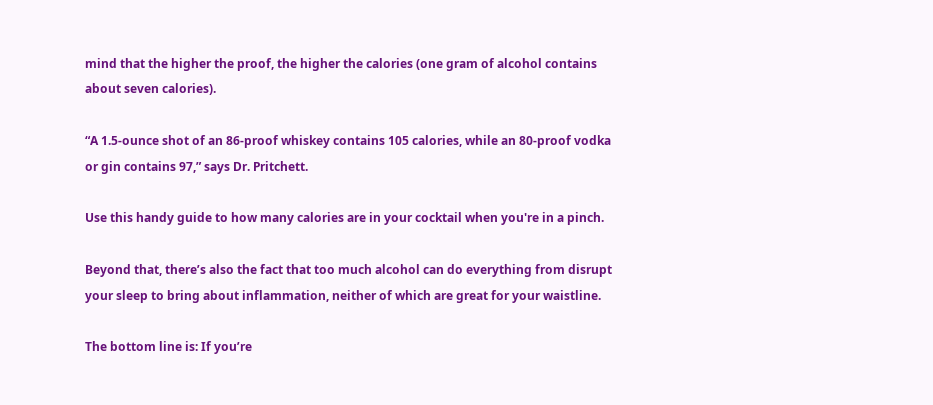mind that the higher the proof, the higher the calories (one gram of alcohol contains about seven calories).

“A 1.5-ounce shot of an 86-proof whiskey contains 105 calories, while an 80-proof vodka or gin contains 97,” says Dr. Pritchett.

Use this handy guide to how many calories are in your cocktail when you're in a pinch.

Beyond that, there’s also the fact that too much alcohol can do everything from disrupt your sleep to bring about inflammation, neither of which are great for your waistline.

The bottom line is: If you’re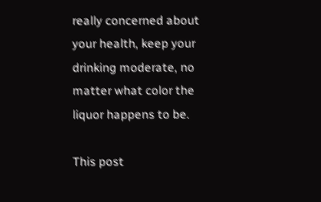really concerned about your health, keep your drinking moderate, no matter what color the liquor happens to be.

This post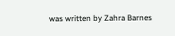was written by Zahra Barnes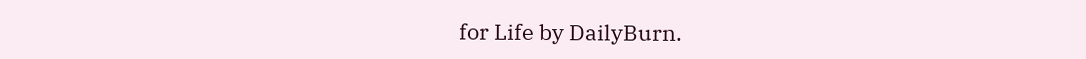for Life by DailyBurn.